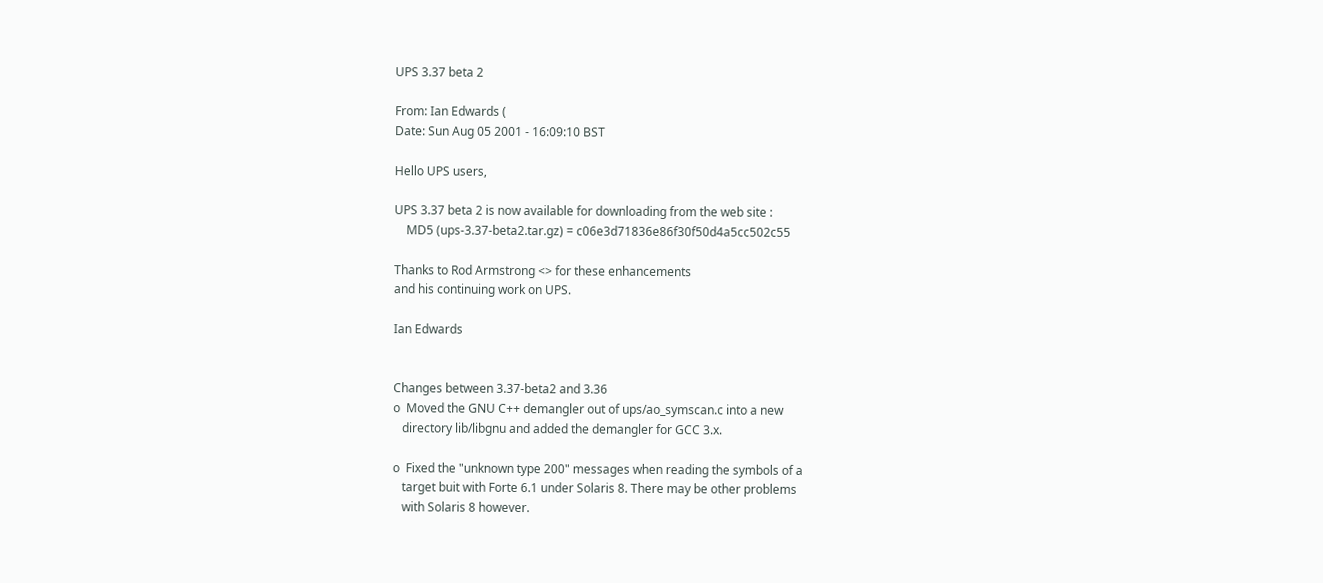UPS 3.37 beta 2

From: Ian Edwards (
Date: Sun Aug 05 2001 - 16:09:10 BST

Hello UPS users,

UPS 3.37 beta 2 is now available for downloading from the web site :
    MD5 (ups-3.37-beta2.tar.gz) = c06e3d71836e86f30f50d4a5cc502c55

Thanks to Rod Armstrong <> for these enhancements
and his continuing work on UPS.

Ian Edwards


Changes between 3.37-beta2 and 3.36
o  Moved the GNU C++ demangler out of ups/ao_symscan.c into a new
   directory lib/libgnu and added the demangler for GCC 3.x.

o  Fixed the "unknown type 200" messages when reading the symbols of a
   target buit with Forte 6.1 under Solaris 8. There may be other problems
   with Solaris 8 however.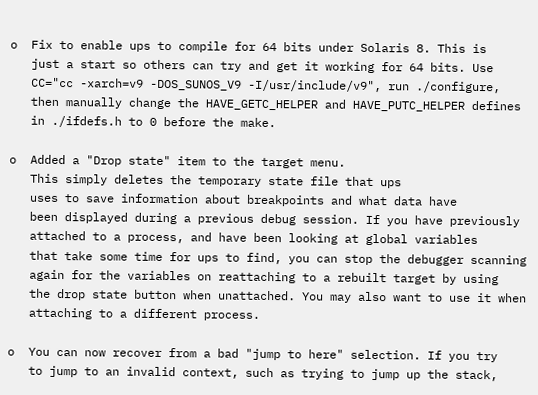o  Fix to enable ups to compile for 64 bits under Solaris 8. This is
   just a start so others can try and get it working for 64 bits. Use
   CC="cc -xarch=v9 -DOS_SUNOS_V9 -I/usr/include/v9", run ./configure,
   then manually change the HAVE_GETC_HELPER and HAVE_PUTC_HELPER defines
   in ./ifdefs.h to 0 before the make.

o  Added a "Drop state" item to the target menu.
   This simply deletes the temporary state file that ups
   uses to save information about breakpoints and what data have
   been displayed during a previous debug session. If you have previously
   attached to a process, and have been looking at global variables
   that take some time for ups to find, you can stop the debugger scanning
   again for the variables on reattaching to a rebuilt target by using
   the drop state button when unattached. You may also want to use it when
   attaching to a different process.

o  You can now recover from a bad "jump to here" selection. If you try
   to jump to an invalid context, such as trying to jump up the stack,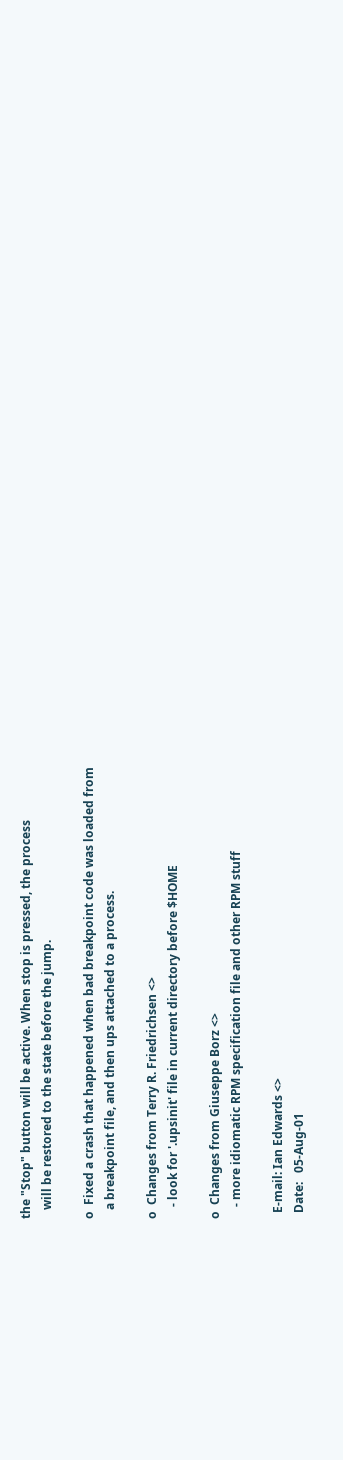the "Stop" button will be active. When stop is pressed, the process
   will be restored to the state before the jump.

o  Fixed a crash that happened when bad breakpoint code was loaded from
   a breakpoint file, and then ups attached to a process.

o  Changes from Terry R. Friedrichsen <>
    - look for '.upsinit' file in current directory before $HOME

o  Changes from Giuseppe Borz <>
    - more idiomatic RPM specification file and other RPM stuff

  E-mail: Ian Edwards <>
  Date:   05-Aug-01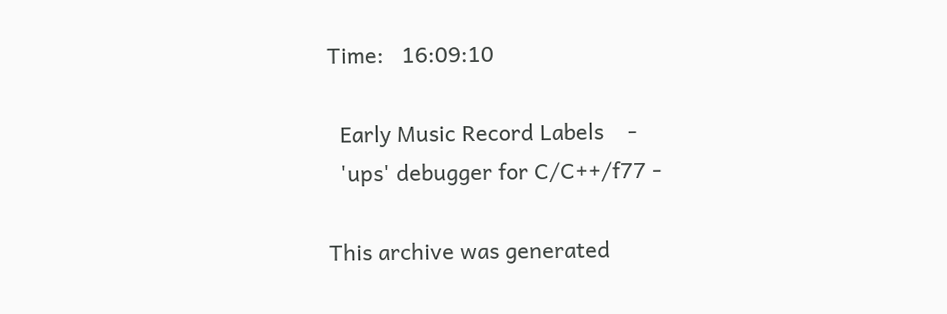Time:   16:09:10

  Early Music Record Labels    -
  'ups' debugger for C/C++/f77 -

This archive was generated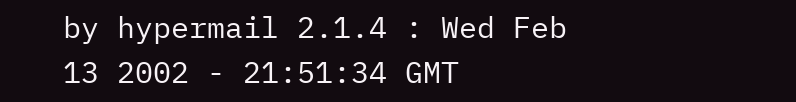by hypermail 2.1.4 : Wed Feb 13 2002 - 21:51:34 GMT